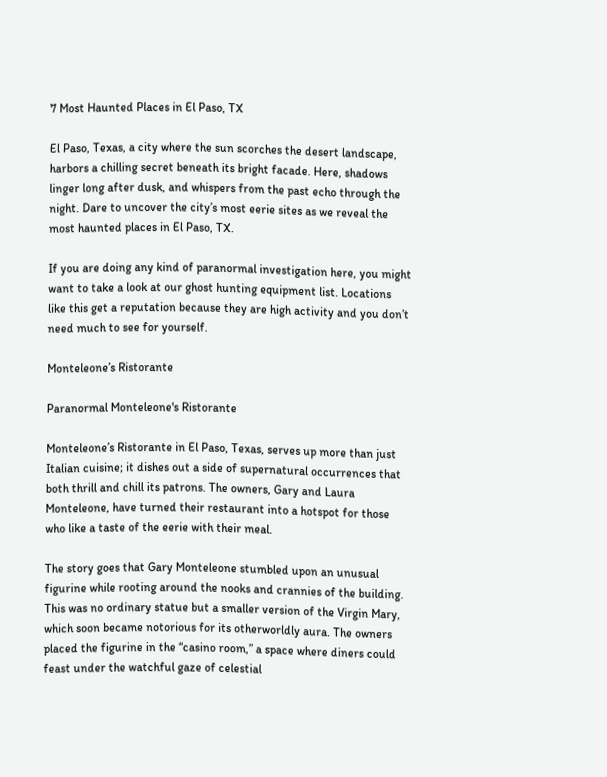7 Most Haunted Places in El Paso, TX

El Paso, Texas, a city where the sun scorches the desert landscape, harbors a chilling secret beneath its bright facade. Here, shadows linger long after dusk, and whispers from the past echo through the night. Dare to uncover the city’s most eerie sites as we reveal the most haunted places in El Paso, TX.

If you are doing any kind of paranormal investigation here, you might want to take a look at our ghost hunting equipment list. Locations like this get a reputation because they are high activity and you don’t need much to see for yourself.

Monteleone’s Ristorante

Paranormal Monteleone's Ristorante

Monteleone’s Ristorante in El Paso, Texas, serves up more than just Italian cuisine; it dishes out a side of supernatural occurrences that both thrill and chill its patrons. The owners, Gary and Laura Monteleone, have turned their restaurant into a hotspot for those who like a taste of the eerie with their meal.

The story goes that Gary Monteleone stumbled upon an unusual figurine while rooting around the nooks and crannies of the building. This was no ordinary statue but a smaller version of the Virgin Mary, which soon became notorious for its otherworldly aura. The owners placed the figurine in the “casino room,” a space where diners could feast under the watchful gaze of celestial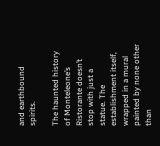and earthbound spirits.

The haunted history of Monteleone’s Ristorante doesn’t stop with just a statue. The establishment itself, wrapped in a mural painted by none other than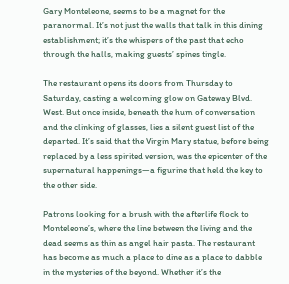Gary Monteleone, seems to be a magnet for the paranormal. It’s not just the walls that talk in this dining establishment; it’s the whispers of the past that echo through the halls, making guests’ spines tingle.

The restaurant opens its doors from Thursday to Saturday, casting a welcoming glow on Gateway Blvd. West. But once inside, beneath the hum of conversation and the clinking of glasses, lies a silent guest list of the departed. It’s said that the Virgin Mary statue, before being replaced by a less spirited version, was the epicenter of the supernatural happenings—a figurine that held the key to the other side.

Patrons looking for a brush with the afterlife flock to Monteleone’s, where the line between the living and the dead seems as thin as angel hair pasta. The restaurant has become as much a place to dine as a place to dabble in the mysteries of the beyond. Whether it’s the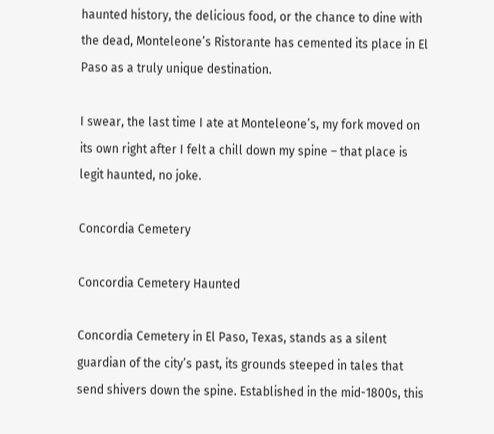haunted history, the delicious food, or the chance to dine with the dead, Monteleone’s Ristorante has cemented its place in El Paso as a truly unique destination.

I swear, the last time I ate at Monteleone’s, my fork moved on its own right after I felt a chill down my spine – that place is legit haunted, no joke.

Concordia Cemetery

Concordia Cemetery Haunted

Concordia Cemetery in El Paso, Texas, stands as a silent guardian of the city’s past, its grounds steeped in tales that send shivers down the spine. Established in the mid-1800s, this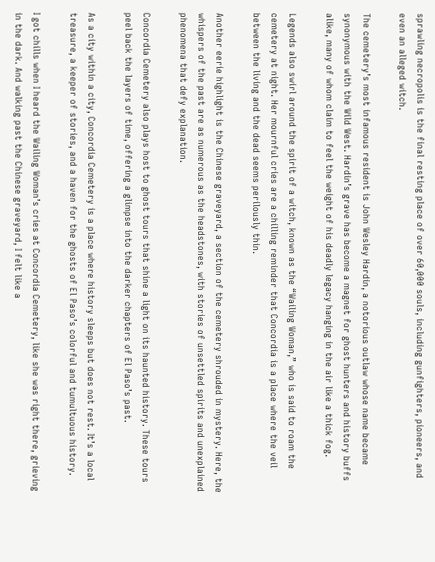sprawling necropolis is the final resting place of over 60,000 souls, including gunfighters, pioneers, and even an alleged witch.

The cemetery’s most infamous resident is John Wesley Hardin, a notorious outlaw whose name became synonymous with the Wild West. Hardin’s grave has become a magnet for ghost hunters and history buffs alike, many of whom claim to feel the weight of his deadly legacy hanging in the air like a thick fog.

Legends also swirl around the spirit of a witch, known as the “Wailing Woman,” who is said to roam the cemetery at night. Her mournful cries are a chilling reminder that Concordia is a place where the veil between the living and the dead seems perilously thin.

Another eerie highlight is the Chinese graveyard, a section of the cemetery shrouded in mystery. Here, the whispers of the past are as numerous as the headstones, with stories of unsettled spirits and unexplained phenomena that defy explanation.

Concordia Cemetery also plays host to ghost tours that shine a light on its haunted history. These tours peel back the layers of time, offering a glimpse into the darker chapters of El Paso’s past.

As a city within a city, Concordia Cemetery is a place where history sleeps but does not rest. It’s a local treasure, a keeper of stories, and a haven for the ghosts of El Paso’s colorful and tumultuous history.

I got chills when I heard the Wailing Woman’s cries at Concordia Cemetery, like she was right there, grieving in the dark. And walking past the Chinese graveyard, I felt like a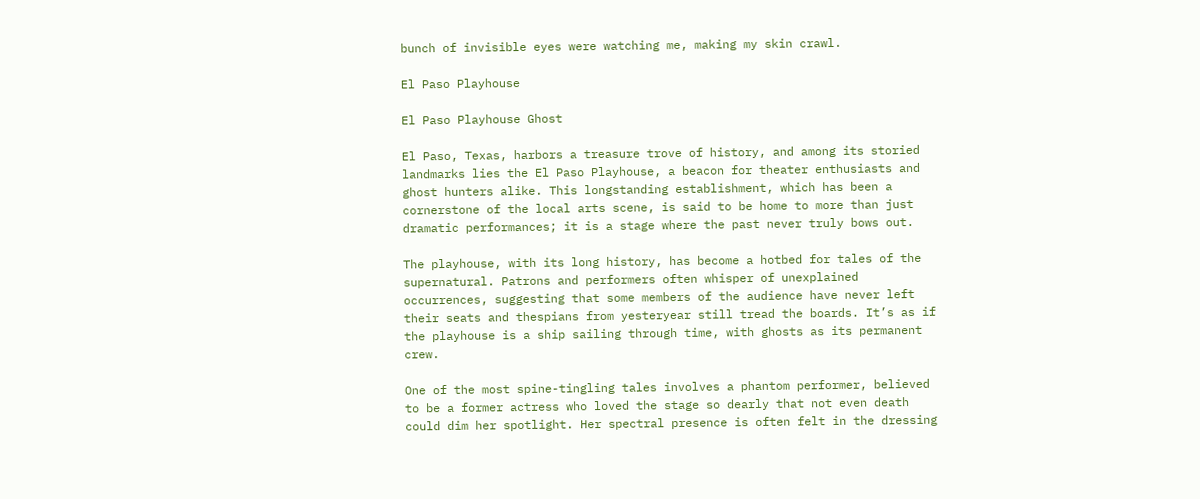bunch of invisible eyes were watching me, making my skin crawl.

El Paso Playhouse

El Paso Playhouse Ghost

El Paso, Texas, harbors a treasure trove of history, and among its storied landmarks lies the El Paso Playhouse, a beacon for theater enthusiasts and ghost hunters alike. This longstanding establishment, which has been a cornerstone of the local arts scene, is said to be home to more than just dramatic performances; it is a stage where the past never truly bows out.

The playhouse, with its long history, has become a hotbed for tales of the supernatural. Patrons and performers often whisper of unexplained occurrences, suggesting that some members of the audience have never left their seats and thespians from yesteryear still tread the boards. It’s as if the playhouse is a ship sailing through time, with ghosts as its permanent crew.

One of the most spine-tingling tales involves a phantom performer, believed to be a former actress who loved the stage so dearly that not even death could dim her spotlight. Her spectral presence is often felt in the dressing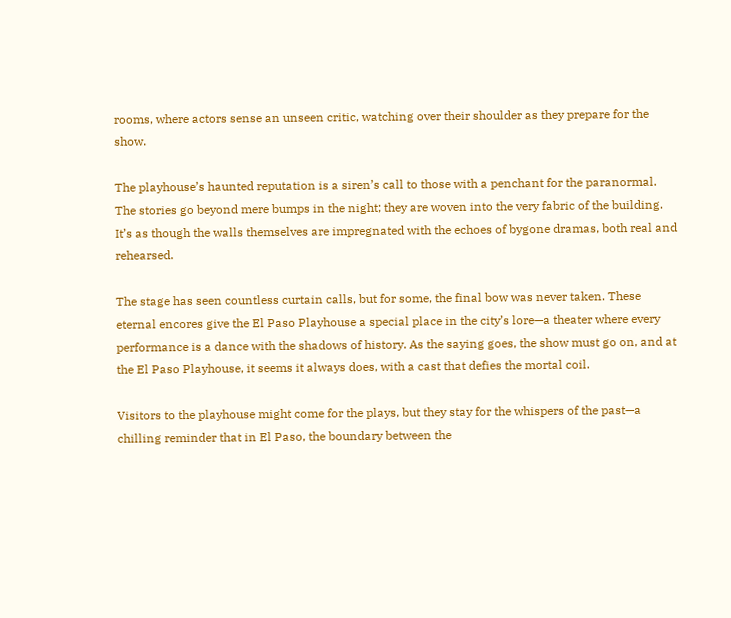rooms, where actors sense an unseen critic, watching over their shoulder as they prepare for the show.

The playhouse’s haunted reputation is a siren’s call to those with a penchant for the paranormal. The stories go beyond mere bumps in the night; they are woven into the very fabric of the building. It’s as though the walls themselves are impregnated with the echoes of bygone dramas, both real and rehearsed.

The stage has seen countless curtain calls, but for some, the final bow was never taken. These eternal encores give the El Paso Playhouse a special place in the city’s lore—a theater where every performance is a dance with the shadows of history. As the saying goes, the show must go on, and at the El Paso Playhouse, it seems it always does, with a cast that defies the mortal coil.

Visitors to the playhouse might come for the plays, but they stay for the whispers of the past—a chilling reminder that in El Paso, the boundary between the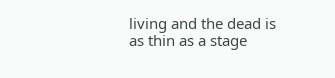living and the dead is as thin as a stage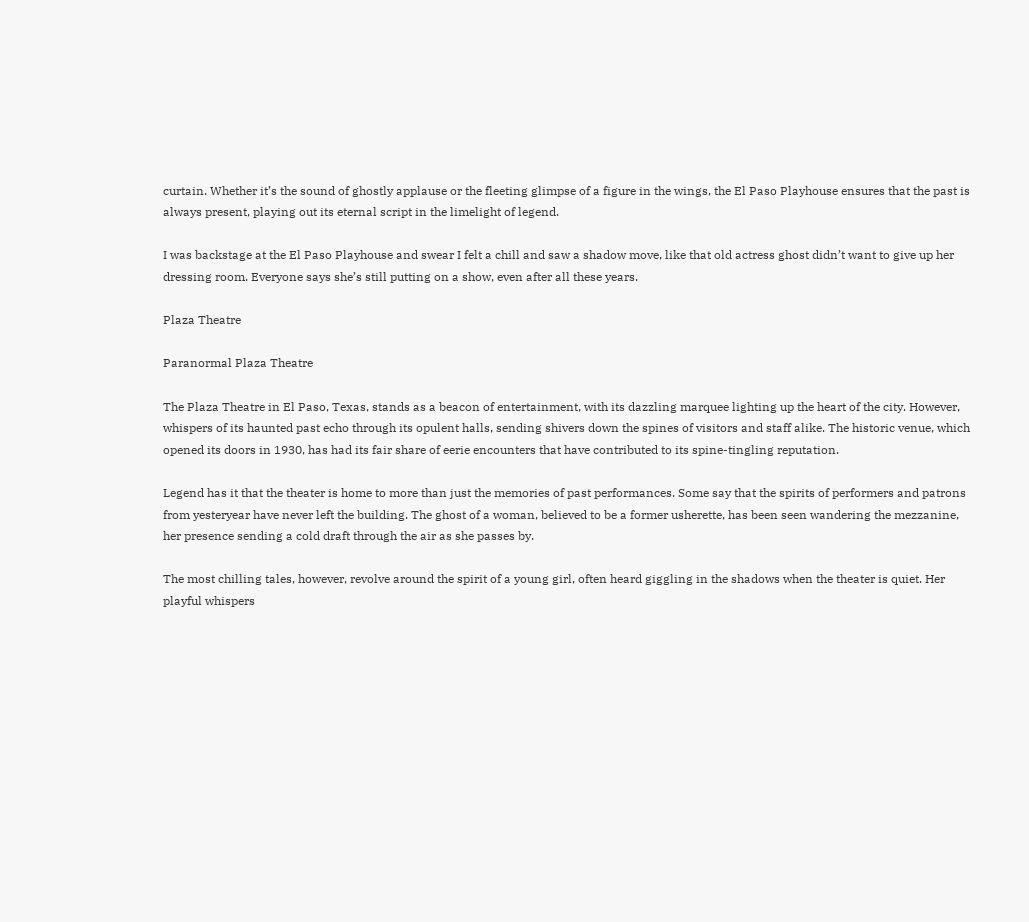curtain. Whether it’s the sound of ghostly applause or the fleeting glimpse of a figure in the wings, the El Paso Playhouse ensures that the past is always present, playing out its eternal script in the limelight of legend.

I was backstage at the El Paso Playhouse and swear I felt a chill and saw a shadow move, like that old actress ghost didn’t want to give up her dressing room. Everyone says she’s still putting on a show, even after all these years.

Plaza Theatre

Paranormal Plaza Theatre

The Plaza Theatre in El Paso, Texas, stands as a beacon of entertainment, with its dazzling marquee lighting up the heart of the city. However, whispers of its haunted past echo through its opulent halls, sending shivers down the spines of visitors and staff alike. The historic venue, which opened its doors in 1930, has had its fair share of eerie encounters that have contributed to its spine-tingling reputation.

Legend has it that the theater is home to more than just the memories of past performances. Some say that the spirits of performers and patrons from yesteryear have never left the building. The ghost of a woman, believed to be a former usherette, has been seen wandering the mezzanine, her presence sending a cold draft through the air as she passes by.

The most chilling tales, however, revolve around the spirit of a young girl, often heard giggling in the shadows when the theater is quiet. Her playful whispers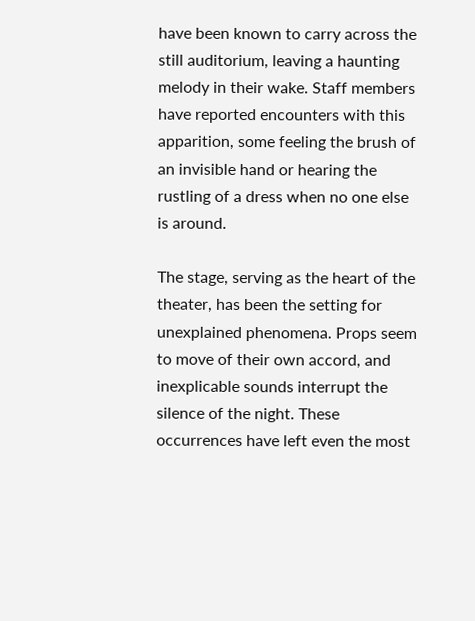have been known to carry across the still auditorium, leaving a haunting melody in their wake. Staff members have reported encounters with this apparition, some feeling the brush of an invisible hand or hearing the rustling of a dress when no one else is around.

The stage, serving as the heart of the theater, has been the setting for unexplained phenomena. Props seem to move of their own accord, and inexplicable sounds interrupt the silence of the night. These occurrences have left even the most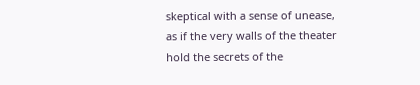skeptical with a sense of unease, as if the very walls of the theater hold the secrets of the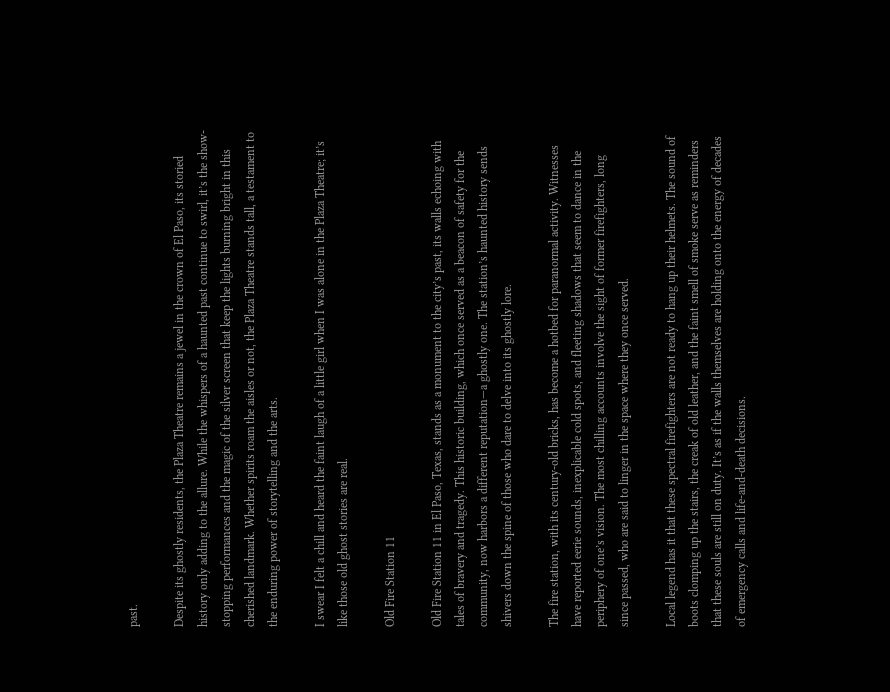past.

Despite its ghostly residents, the Plaza Theatre remains a jewel in the crown of El Paso, its storied history only adding to the allure. While the whispers of a haunted past continue to swirl, it’s the show-stopping performances and the magic of the silver screen that keep the lights burning bright in this cherished landmark. Whether spirits roam the aisles or not, the Plaza Theatre stands tall, a testament to the enduring power of storytelling and the arts.

I swear I felt a chill and heard the faint laugh of a little girl when I was alone in the Plaza Theatre; it’s like those old ghost stories are real.

Old Fire Station 11

Old Fire Station 11 in El Paso, Texas, stands as a monument to the city’s past, its walls echoing with tales of bravery and tragedy. This historic building, which once served as a beacon of safety for the community, now harbors a different reputation—a ghostly one. The station’s haunted history sends shivers down the spine of those who dare to delve into its ghostly lore.

The fire station, with its century-old bricks, has become a hotbed for paranormal activity. Witnesses have reported eerie sounds, inexplicable cold spots, and fleeting shadows that seem to dance in the periphery of one’s vision. The most chilling accounts involve the sight of former firefighters, long since passed, who are said to linger in the space where they once served.

Local legend has it that these spectral firefighters are not ready to hang up their helmets. The sound of boots clomping up the stairs, the creak of old leather, and the faint smell of smoke serve as reminders that these souls are still on duty. It’s as if the walls themselves are holding onto the energy of decades of emergency calls and life-and-death decisions.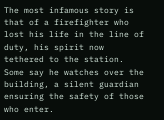The most infamous story is that of a firefighter who lost his life in the line of duty, his spirit now tethered to the station. Some say he watches over the building, a silent guardian ensuring the safety of those who enter.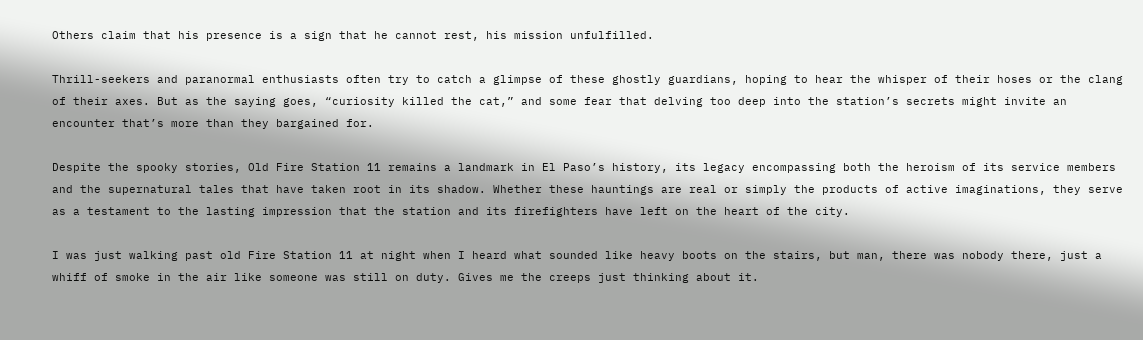Others claim that his presence is a sign that he cannot rest, his mission unfulfilled.

Thrill-seekers and paranormal enthusiasts often try to catch a glimpse of these ghostly guardians, hoping to hear the whisper of their hoses or the clang of their axes. But as the saying goes, “curiosity killed the cat,” and some fear that delving too deep into the station’s secrets might invite an encounter that’s more than they bargained for.

Despite the spooky stories, Old Fire Station 11 remains a landmark in El Paso’s history, its legacy encompassing both the heroism of its service members and the supernatural tales that have taken root in its shadow. Whether these hauntings are real or simply the products of active imaginations, they serve as a testament to the lasting impression that the station and its firefighters have left on the heart of the city.

I was just walking past old Fire Station 11 at night when I heard what sounded like heavy boots on the stairs, but man, there was nobody there, just a whiff of smoke in the air like someone was still on duty. Gives me the creeps just thinking about it.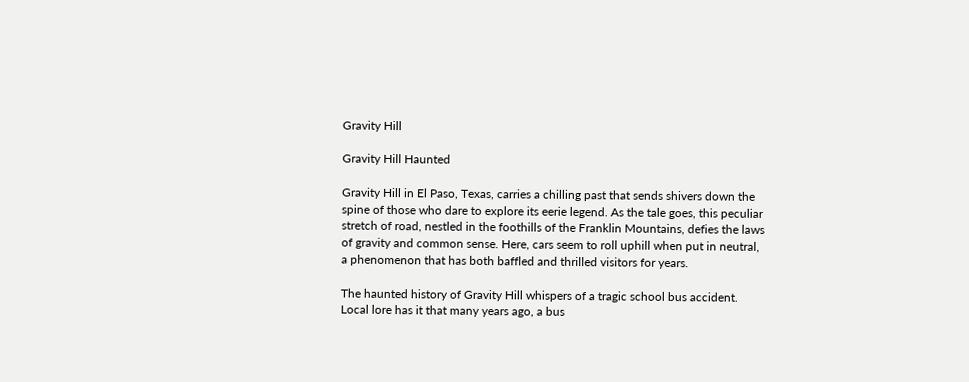Gravity Hill

Gravity Hill Haunted

Gravity Hill in El Paso, Texas, carries a chilling past that sends shivers down the spine of those who dare to explore its eerie legend. As the tale goes, this peculiar stretch of road, nestled in the foothills of the Franklin Mountains, defies the laws of gravity and common sense. Here, cars seem to roll uphill when put in neutral, a phenomenon that has both baffled and thrilled visitors for years.

The haunted history of Gravity Hill whispers of a tragic school bus accident. Local lore has it that many years ago, a bus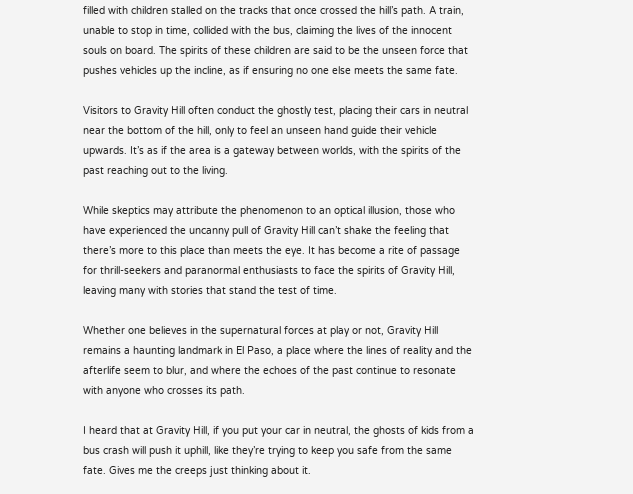filled with children stalled on the tracks that once crossed the hill’s path. A train, unable to stop in time, collided with the bus, claiming the lives of the innocent souls on board. The spirits of these children are said to be the unseen force that pushes vehicles up the incline, as if ensuring no one else meets the same fate.

Visitors to Gravity Hill often conduct the ghostly test, placing their cars in neutral near the bottom of the hill, only to feel an unseen hand guide their vehicle upwards. It’s as if the area is a gateway between worlds, with the spirits of the past reaching out to the living.

While skeptics may attribute the phenomenon to an optical illusion, those who have experienced the uncanny pull of Gravity Hill can’t shake the feeling that there’s more to this place than meets the eye. It has become a rite of passage for thrill-seekers and paranormal enthusiasts to face the spirits of Gravity Hill, leaving many with stories that stand the test of time.

Whether one believes in the supernatural forces at play or not, Gravity Hill remains a haunting landmark in El Paso, a place where the lines of reality and the afterlife seem to blur, and where the echoes of the past continue to resonate with anyone who crosses its path.

I heard that at Gravity Hill, if you put your car in neutral, the ghosts of kids from a bus crash will push it uphill, like they’re trying to keep you safe from the same fate. Gives me the creeps just thinking about it.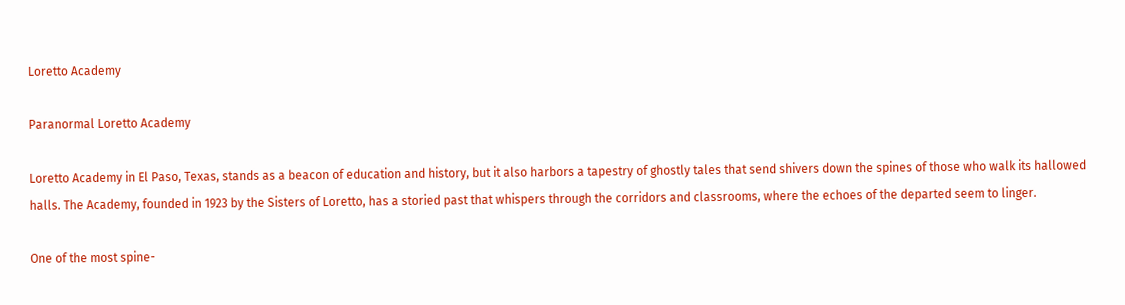Loretto Academy

Paranormal Loretto Academy

Loretto Academy in El Paso, Texas, stands as a beacon of education and history, but it also harbors a tapestry of ghostly tales that send shivers down the spines of those who walk its hallowed halls. The Academy, founded in 1923 by the Sisters of Loretto, has a storied past that whispers through the corridors and classrooms, where the echoes of the departed seem to linger.

One of the most spine-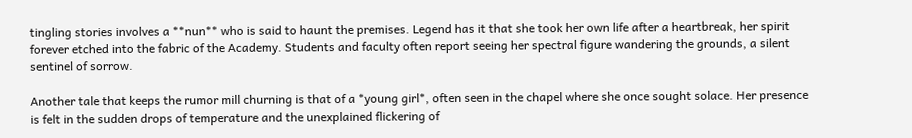tingling stories involves a **nun** who is said to haunt the premises. Legend has it that she took her own life after a heartbreak, her spirit forever etched into the fabric of the Academy. Students and faculty often report seeing her spectral figure wandering the grounds, a silent sentinel of sorrow.

Another tale that keeps the rumor mill churning is that of a *young girl*, often seen in the chapel where she once sought solace. Her presence is felt in the sudden drops of temperature and the unexplained flickering of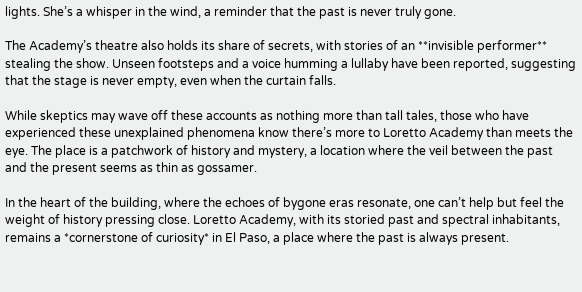lights. She’s a whisper in the wind, a reminder that the past is never truly gone.

The Academy’s theatre also holds its share of secrets, with stories of an **invisible performer** stealing the show. Unseen footsteps and a voice humming a lullaby have been reported, suggesting that the stage is never empty, even when the curtain falls.

While skeptics may wave off these accounts as nothing more than tall tales, those who have experienced these unexplained phenomena know there’s more to Loretto Academy than meets the eye. The place is a patchwork of history and mystery, a location where the veil between the past and the present seems as thin as gossamer.

In the heart of the building, where the echoes of bygone eras resonate, one can’t help but feel the weight of history pressing close. Loretto Academy, with its storied past and spectral inhabitants, remains a *cornerstone of curiosity* in El Paso, a place where the past is always present.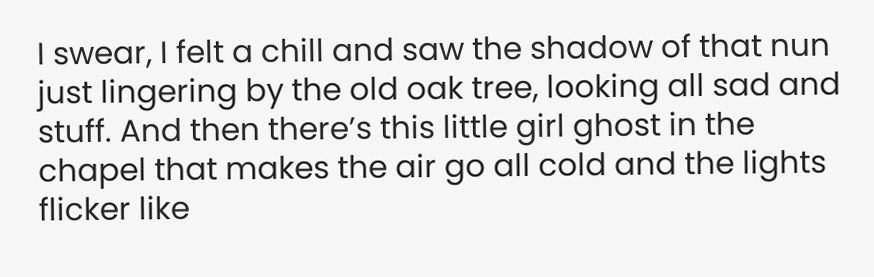I swear, I felt a chill and saw the shadow of that nun just lingering by the old oak tree, looking all sad and stuff. And then there’s this little girl ghost in the chapel that makes the air go all cold and the lights flicker like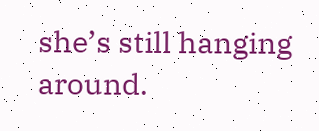she’s still hanging around.